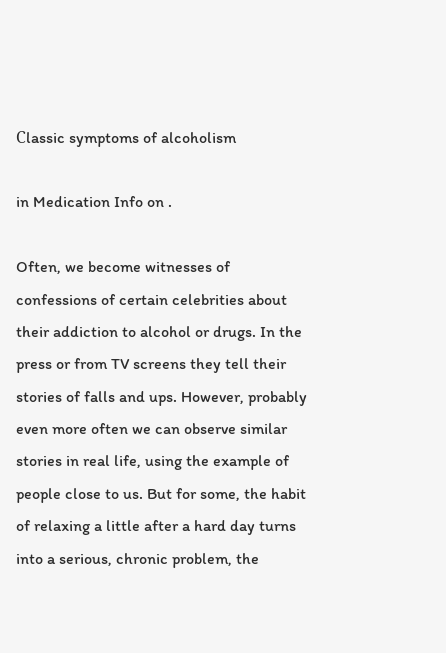Сlassic symptoms of alcoholism

in Medication Info on .

Often, we become witnesses of confessions of certain celebrities about their addiction to alcohol or drugs. In the press or from TV screens they tell their stories of falls and ups. However, probably even more often we can observe similar stories in real life, using the example of people close to us. But for some, the habit of relaxing a little after a hard day turns into a serious, chronic problem, the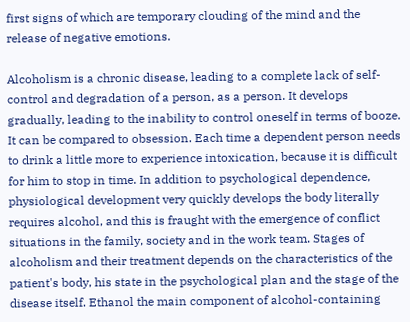first signs of which are temporary clouding of the mind and the release of negative emotions.

Alcoholism is a chronic disease, leading to a complete lack of self-control and degradation of a person, as a person. It develops gradually, leading to the inability to control oneself in terms of booze. It can be compared to obsession. Each time a dependent person needs to drink a little more to experience intoxication, because it is difficult for him to stop in time. In addition to psychological dependence, physiological development very quickly develops the body literally requires alcohol, and this is fraught with the emergence of conflict situations in the family, society and in the work team. Stages of alcoholism and their treatment depends on the characteristics of the patient's body, his state in the psychological plan and the stage of the disease itself. Ethanol the main component of alcohol-containing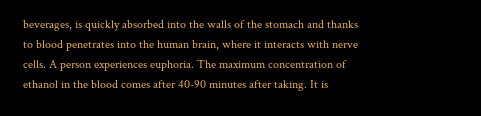beverages, is quickly absorbed into the walls of the stomach and thanks to blood penetrates into the human brain, where it interacts with nerve cells. A person experiences euphoria. The maximum concentration of ethanol in the blood comes after 40-90 minutes after taking. It is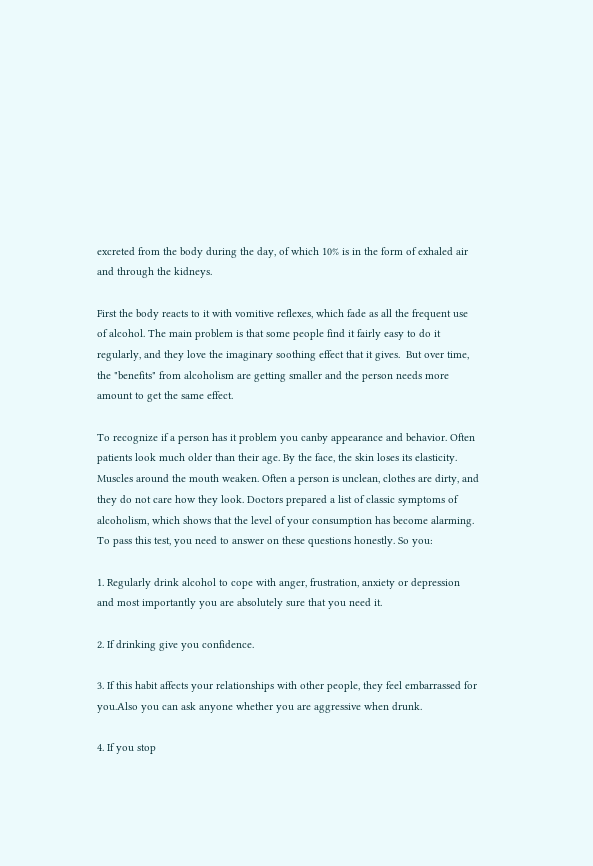excreted from the body during the day, of which 10% is in the form of exhaled air and through the kidneys.

First the body reacts to it with vomitive reflexes, which fade as all the frequent use of alcohol. The main problem is that some people find it fairly easy to do it regularly, and they love the imaginary soothing effect that it gives.  But over time, the "benefits" from alcoholism are getting smaller and the person needs more amount to get the same effect.

To recognize if a person has it problem you canby appearance and behavior. Often patients look much older than their age. By the face, the skin loses its elasticity. Muscles around the mouth weaken. Often a person is unclean, clothes are dirty, and they do not care how they look. Doctors prepared a list of classic symptoms of alcoholism, which shows that the level of your consumption has become alarming. To pass this test, you need to answer on these questions honestly. So you:

1. Regularly drink alcohol to cope with anger, frustration, anxiety or depression and most importantly you are absolutely sure that you need it.

2. If drinking give you confidence.

3. If this habit affects your relationships with other people, they feel embarrassed for you.Also you can ask anyone whether you are aggressive when drunk.

4. If you stop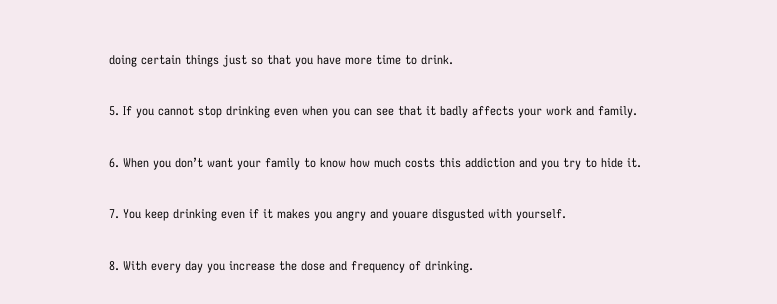doing certain things just so that you have more time to drink.

5. If you cannot stop drinking even when you can see that it badly affects your work and family.

6. When you don’t want your family to know how much costs this addiction and you try to hide it.

7. You keep drinking even if it makes you angry and youare disgusted with yourself.

8. With every day you increase the dose and frequency of drinking.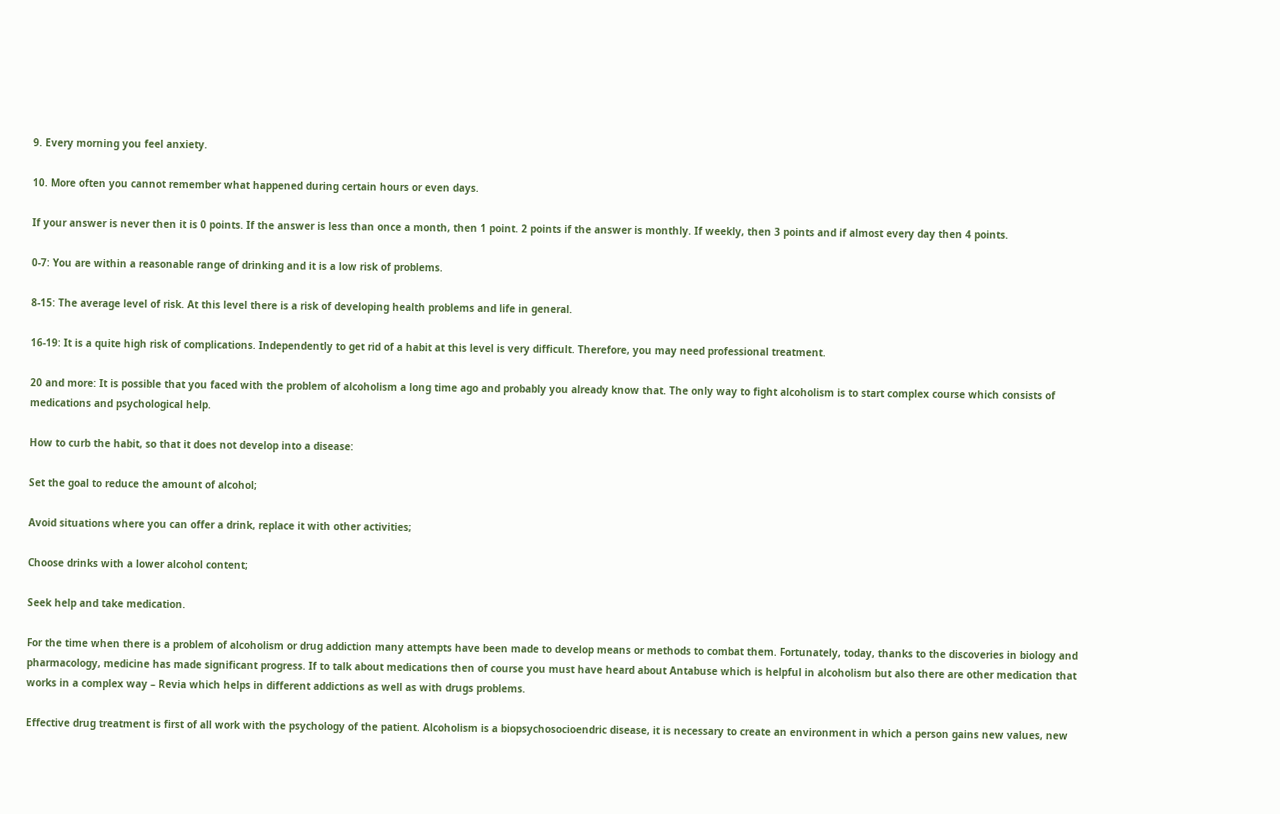9. Every morning you feel anxiety.

10. More often you cannot remember what happened during certain hours or even days.

If your answer is never then it is 0 points. If the answer is less than once a month, then 1 point. 2 points if the answer is monthly. If weekly, then 3 points and if almost every day then 4 points.

0-7: You are within a reasonable range of drinking and it is a low risk of problems.

8-15: The average level of risk. At this level there is a risk of developing health problems and life in general.

16-19: It is a quite high risk of complications. Independently to get rid of a habit at this level is very difficult. Therefore, you may need professional treatment.

20 and more: It is possible that you faced with the problem of alcoholism a long time ago and probably you already know that. The only way to fight alcoholism is to start complex course which consists of medications and psychological help.

How to curb the habit, so that it does not develop into a disease:

Set the goal to reduce the amount of alcohol;

Avoid situations where you can offer a drink, replace it with other activities;

Choose drinks with a lower alcohol content;

Seek help and take medication.

For the time when there is a problem of alcoholism or drug addiction many attempts have been made to develop means or methods to combat them. Fortunately, today, thanks to the discoveries in biology and pharmacology, medicine has made significant progress. If to talk about medications then of course you must have heard about Antabuse which is helpful in alcoholism but also there are other medication that works in a complex way – Revia which helps in different addictions as well as with drugs problems.

Effective drug treatment is first of all work with the psychology of the patient. Alcoholism is a biopsychosocioendric disease, it is necessary to create an environment in which a person gains new values, new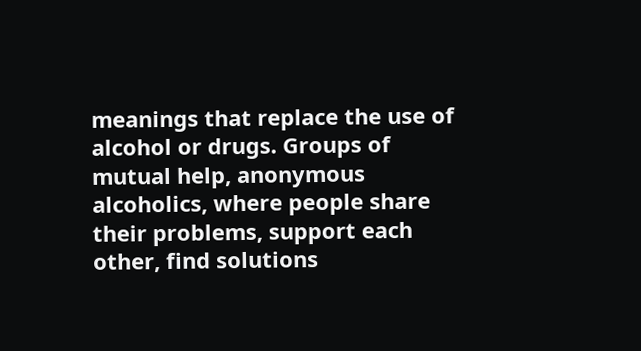meanings that replace the use of alcohol or drugs. Groups of mutual help, anonymous alcoholics, where people share their problems, support each other, find solutions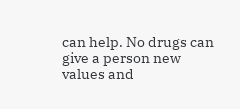can help. No drugs can give a person new values and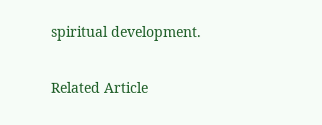spiritual development.

Related Article